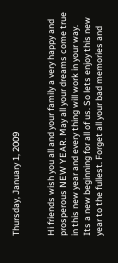Thursday, January 1, 2009


Hi friends wish you all and your family a very happy and prosperous NEW YEAR. May all your dreams come true in this new year and every thing will work in your way. Its a new beginning for all of us. So lets enjoy this new year to the fullest. Forget all your bad memories and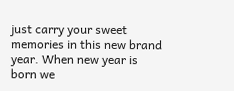just carry your sweet memories in this new brand year. When new year is born we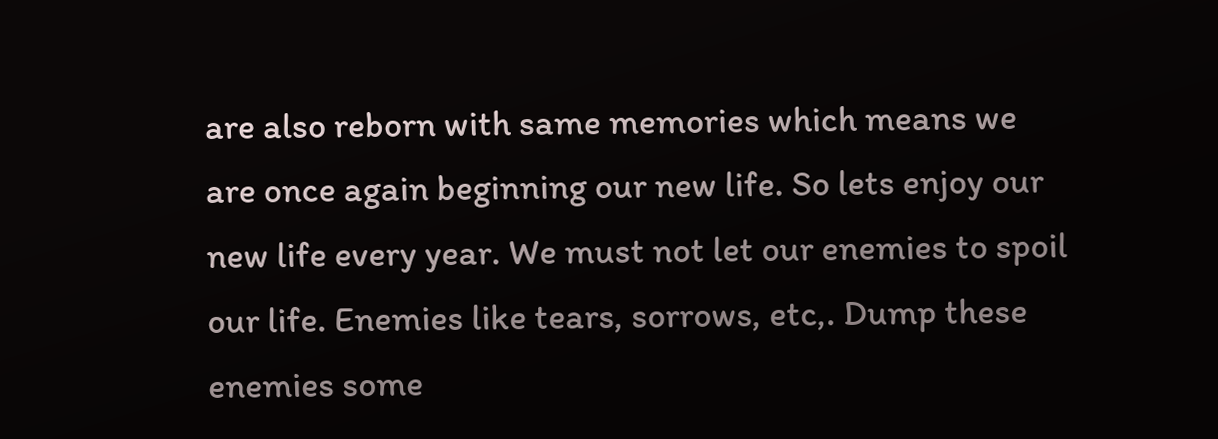are also reborn with same memories which means we are once again beginning our new life. So lets enjoy our new life every year. We must not let our enemies to spoil our life. Enemies like tears, sorrows, etc,. Dump these enemies some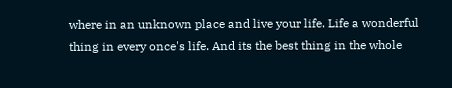where in an unknown place and live your life. Life a wonderful thing in every once's life. And its the best thing in the whole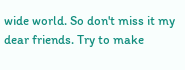wide world. So don't miss it my dear friends. Try to make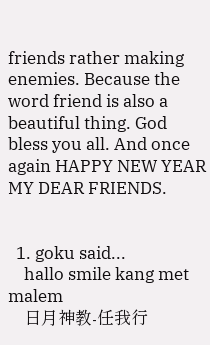friends rather making enemies. Because the word friend is also a beautiful thing. God bless you all. And once again HAPPY NEW YEAR MY DEAR FRIENDS.


  1. goku said...
    hallo smile kang met malem
    日月神教-任我行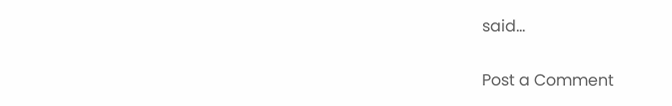said...

Post a Comment